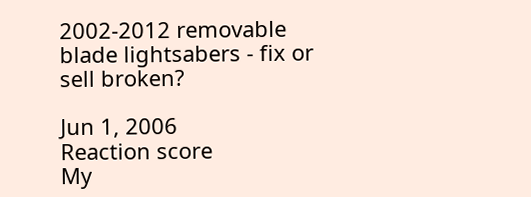2002-2012 removable blade lightsabers - fix or sell broken?

Jun 1, 2006
Reaction score
My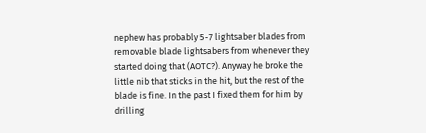nephew has probably 5-7 lightsaber blades from removable blade lightsabers from whenever they started doing that (AOTC?). Anyway he broke the little nib that sticks in the hit, but the rest of the blade is fine. In the past I fixed them for him by drilling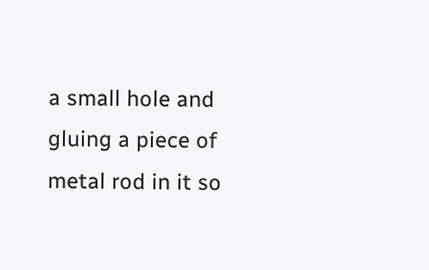a small hole and gluing a piece of metal rod in it so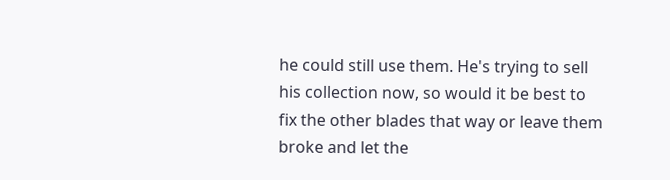he could still use them. He's trying to sell his collection now, so would it be best to fix the other blades that way or leave them broke and let the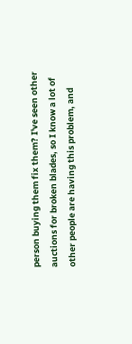person buying them fix them? I've seen other auctions for broken blades, so I know a lot of other people are having this problem, and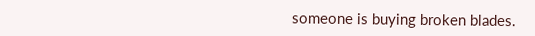someone is buying broken blades.